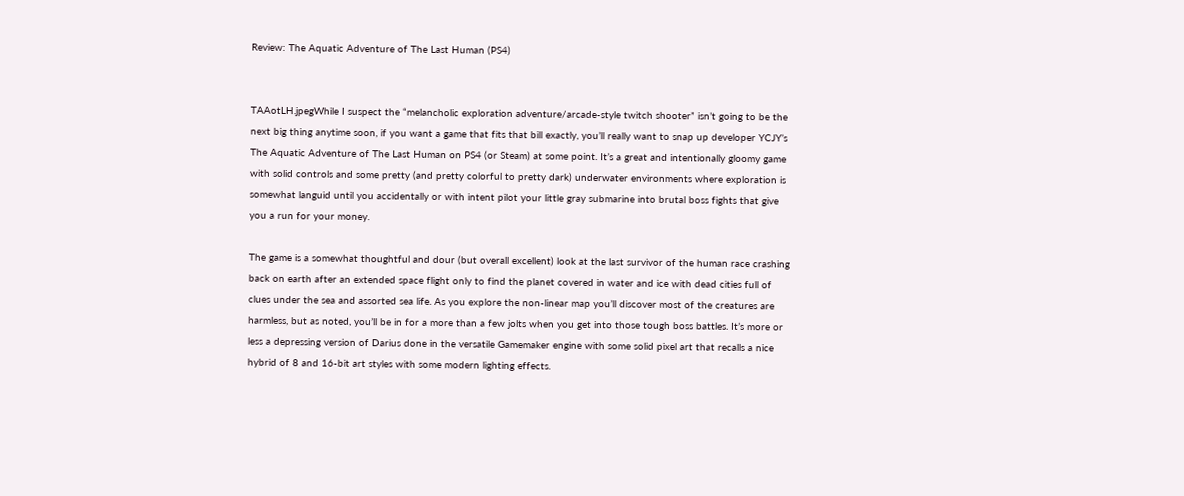Review: The Aquatic Adventure of The Last Human (PS4)


TAAotLH.jpegWhile I suspect the “melancholic exploration adventure/arcade-style twitch shooter” isn’t going to be the next big thing anytime soon, if you want a game that fits that bill exactly, you’ll really want to snap up developer YCJY’s The Aquatic Adventure of The Last Human on PS4 (or Steam) at some point. It’s a great and intentionally gloomy game with solid controls and some pretty (and pretty colorful to pretty dark) underwater environments where exploration is somewhat languid until you accidentally or with intent pilot your little gray submarine into brutal boss fights that give you a run for your money.

The game is a somewhat thoughtful and dour (but overall excellent) look at the last survivor of the human race crashing back on earth after an extended space flight only to find the planet covered in water and ice with dead cities full of clues under the sea and assorted sea life. As you explore the non-linear map you’ll discover most of the creatures are harmless, but as noted, you’ll be in for a more than a few jolts when you get into those tough boss battles. It’s more or less a depressing version of Darius done in the versatile Gamemaker engine with some solid pixel art that recalls a nice hybrid of 8 and 16-bit art styles with some modern lighting effects.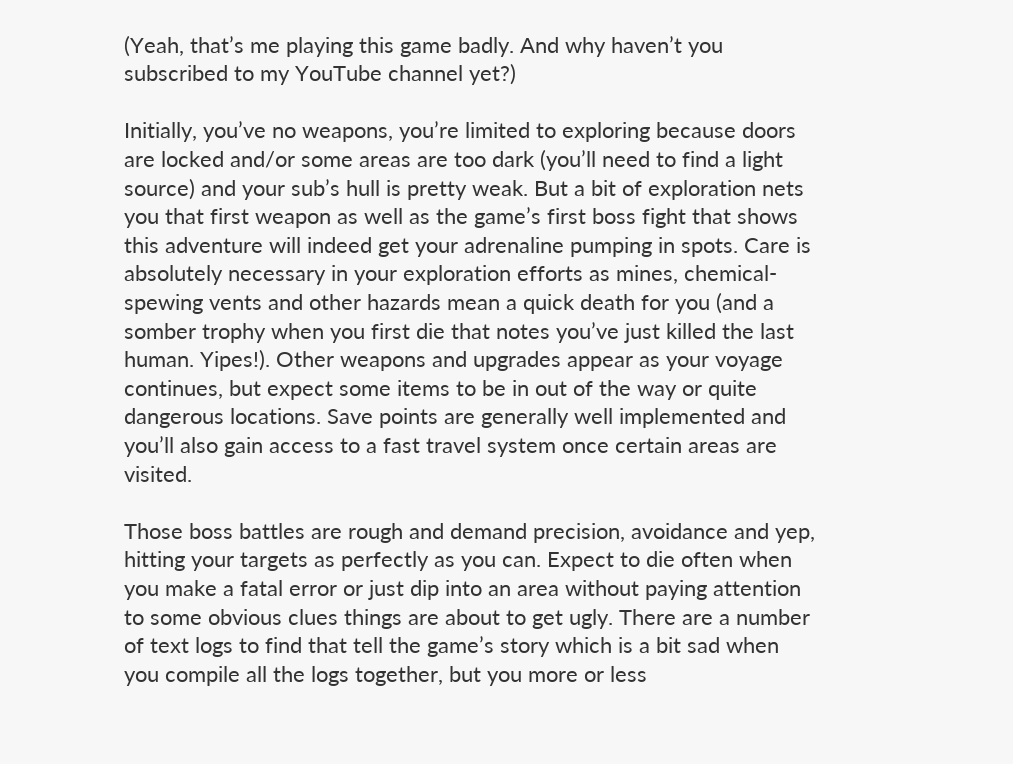(Yeah, that’s me playing this game badly. And why haven’t you subscribed to my YouTube channel yet?)

Initially, you’ve no weapons, you’re limited to exploring because doors are locked and/or some areas are too dark (you’ll need to find a light source) and your sub’s hull is pretty weak. But a bit of exploration nets you that first weapon as well as the game’s first boss fight that shows this adventure will indeed get your adrenaline pumping in spots. Care is absolutely necessary in your exploration efforts as mines, chemical-spewing vents and other hazards mean a quick death for you (and a somber trophy when you first die that notes you’ve just killed the last human. Yipes!). Other weapons and upgrades appear as your voyage continues, but expect some items to be in out of the way or quite dangerous locations. Save points are generally well implemented and you’ll also gain access to a fast travel system once certain areas are visited.

Those boss battles are rough and demand precision, avoidance and yep, hitting your targets as perfectly as you can. Expect to die often when you make a fatal error or just dip into an area without paying attention to some obvious clues things are about to get ugly. There are a number of text logs to find that tell the game’s story which is a bit sad when you compile all the logs together, but you more or less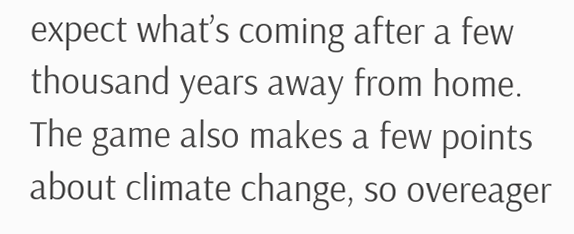expect what’s coming after a few thousand years away from home. The game also makes a few points about climate change, so overeager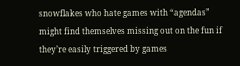snowflakes who hate games with “agendas” might find themselves missing out on the fun if they’re easily triggered by games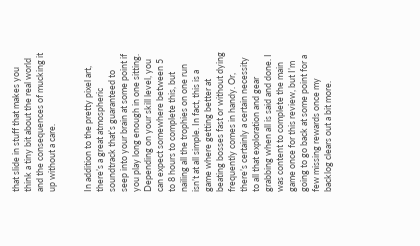that slide in stuff that makes you think a tiny bit about the real world and the consequences of mucking it up without a care.


In addition to the pretty pixel art, there’s a great atmospheric soundtrack that’s guaranteed to seep into your brain at some point if you play long enough in one sitting. Depending on your skill level, you can expect somewhere between 5 to 8 hours to complete this, but nailing all the trophies on one run isn’t at all simple. In fact, this is a game where getting better at beating bosses fast or without dying frequently comes in handy. Or, there’s certainly a certain necessity to all that exploration and gear grabbing when all is said and done. I was content to complete the main game once for this review, but I’m going to go back at some point for a few missing rewards once my backlog clears out a bit more.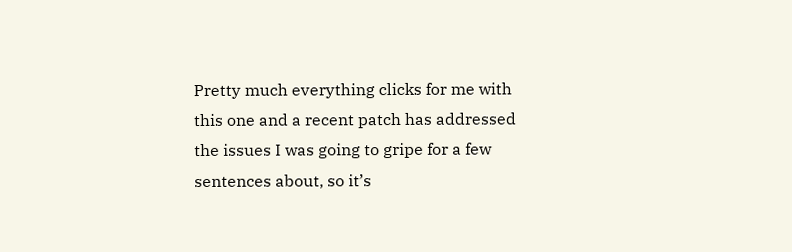Pretty much everything clicks for me with this one and a recent patch has addressed the issues I was going to gripe for a few sentences about, so it’s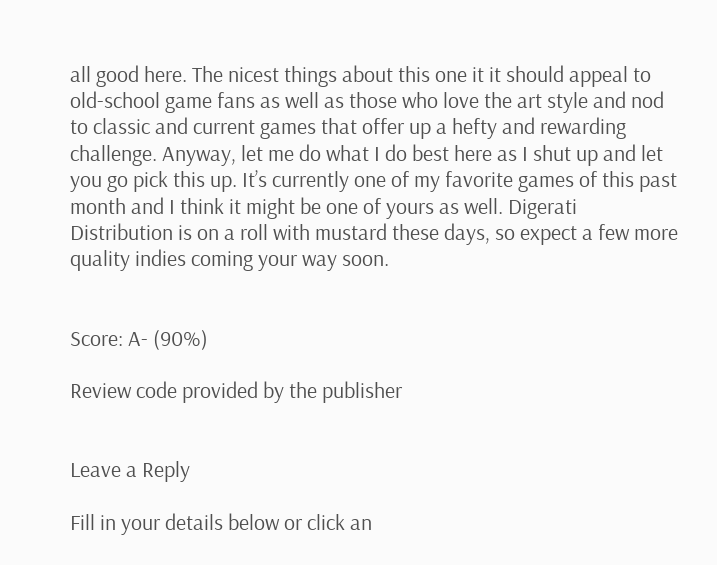all good here. The nicest things about this one it it should appeal to old-school game fans as well as those who love the art style and nod to classic and current games that offer up a hefty and rewarding challenge. Anyway, let me do what I do best here as I shut up and let you go pick this up. It’s currently one of my favorite games of this past month and I think it might be one of yours as well. Digerati Distribution is on a roll with mustard these days, so expect a few more quality indies coming your way soon.


Score: A- (90%)

Review code provided by the publisher


Leave a Reply

Fill in your details below or click an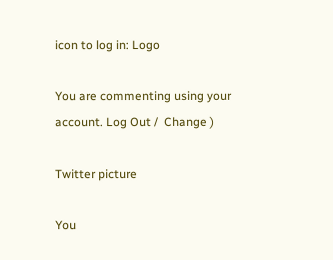icon to log in: Logo

You are commenting using your account. Log Out /  Change )

Twitter picture

You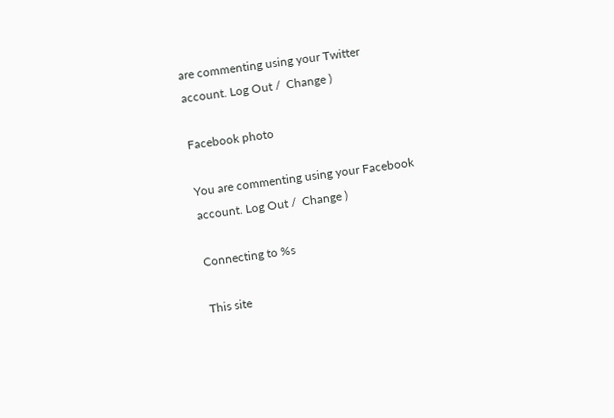are commenting using your Twitter account. Log Out /  Change )

Facebook photo

You are commenting using your Facebook account. Log Out /  Change )

Connecting to %s

This site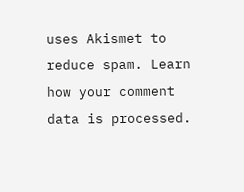uses Akismet to reduce spam. Learn how your comment data is processed.